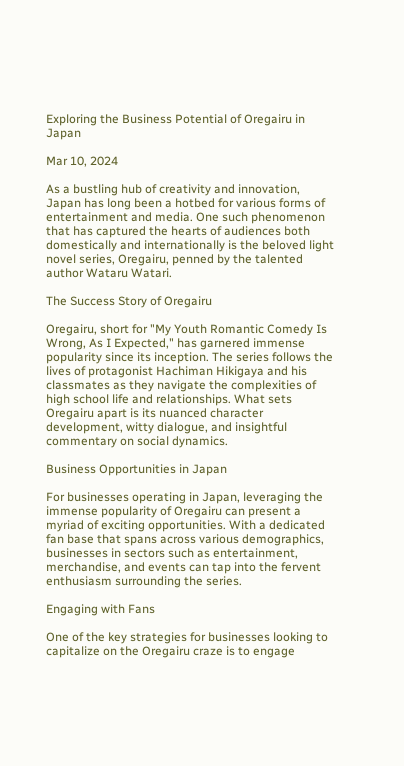Exploring the Business Potential of Oregairu in Japan

Mar 10, 2024

As a bustling hub of creativity and innovation, Japan has long been a hotbed for various forms of entertainment and media. One such phenomenon that has captured the hearts of audiences both domestically and internationally is the beloved light novel series, Oregairu, penned by the talented author Wataru Watari.

The Success Story of Oregairu

Oregairu, short for "My Youth Romantic Comedy Is Wrong, As I Expected," has garnered immense popularity since its inception. The series follows the lives of protagonist Hachiman Hikigaya and his classmates as they navigate the complexities of high school life and relationships. What sets Oregairu apart is its nuanced character development, witty dialogue, and insightful commentary on social dynamics.

Business Opportunities in Japan

For businesses operating in Japan, leveraging the immense popularity of Oregairu can present a myriad of exciting opportunities. With a dedicated fan base that spans across various demographics, businesses in sectors such as entertainment, merchandise, and events can tap into the fervent enthusiasm surrounding the series.

Engaging with Fans

One of the key strategies for businesses looking to capitalize on the Oregairu craze is to engage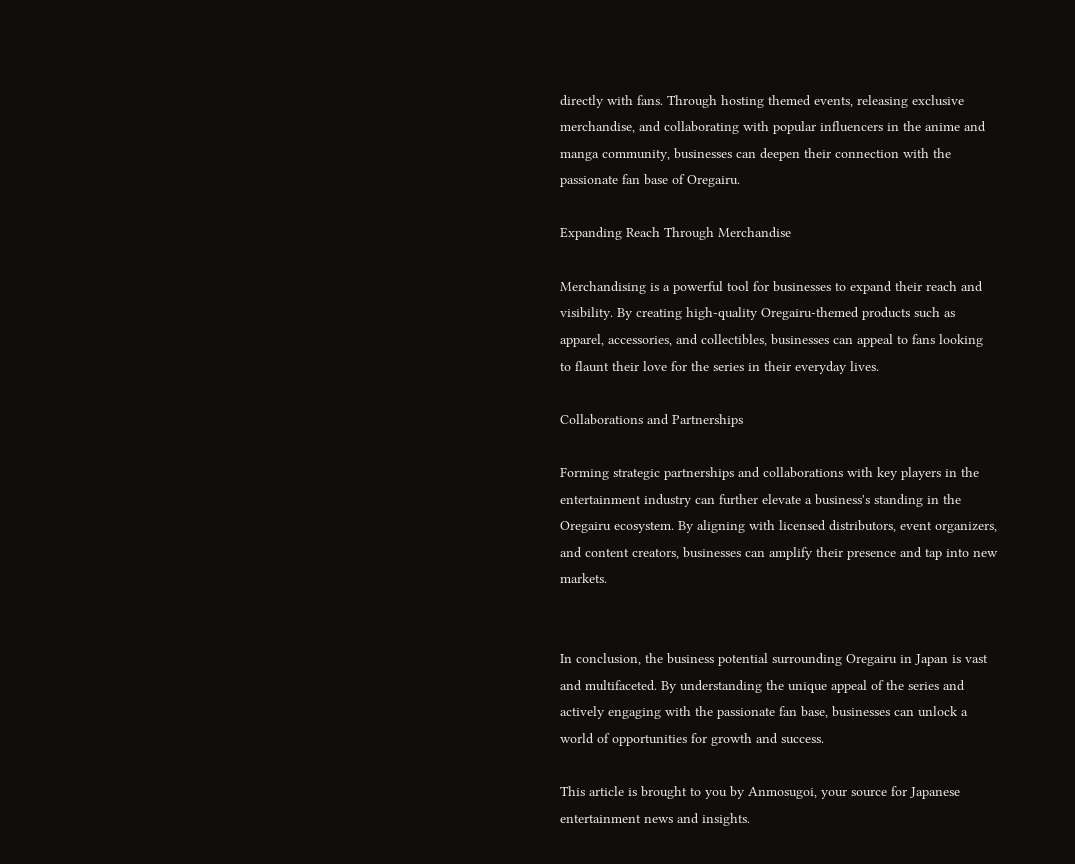directly with fans. Through hosting themed events, releasing exclusive merchandise, and collaborating with popular influencers in the anime and manga community, businesses can deepen their connection with the passionate fan base of Oregairu.

Expanding Reach Through Merchandise

Merchandising is a powerful tool for businesses to expand their reach and visibility. By creating high-quality Oregairu-themed products such as apparel, accessories, and collectibles, businesses can appeal to fans looking to flaunt their love for the series in their everyday lives.

Collaborations and Partnerships

Forming strategic partnerships and collaborations with key players in the entertainment industry can further elevate a business's standing in the Oregairu ecosystem. By aligning with licensed distributors, event organizers, and content creators, businesses can amplify their presence and tap into new markets.


In conclusion, the business potential surrounding Oregairu in Japan is vast and multifaceted. By understanding the unique appeal of the series and actively engaging with the passionate fan base, businesses can unlock a world of opportunities for growth and success.

This article is brought to you by Anmosugoi, your source for Japanese entertainment news and insights.